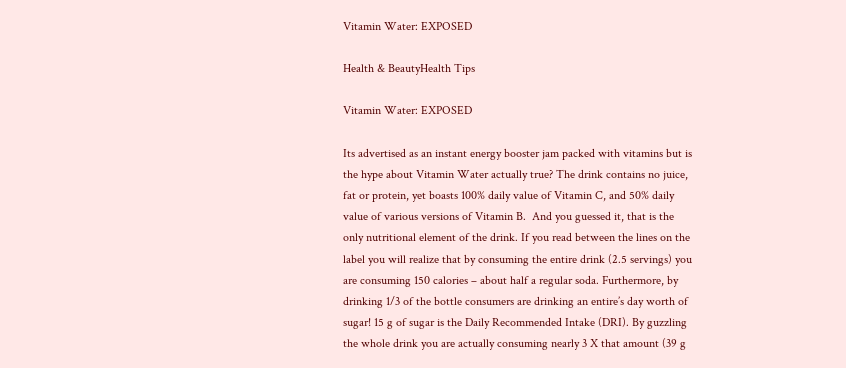Vitamin Water: EXPOSED

Health & BeautyHealth Tips

Vitamin Water: EXPOSED

Its advertised as an instant energy booster jam packed with vitamins but is the hype about Vitamin Water actually true? The drink contains no juice, fat or protein, yet boasts 100% daily value of Vitamin C, and 50% daily value of various versions of Vitamin B.  And you guessed it, that is the only nutritional element of the drink. If you read between the lines on the label you will realize that by consuming the entire drink (2.5 servings) you are consuming 150 calories – about half a regular soda. Furthermore, by drinking 1/3 of the bottle consumers are drinking an entire’s day worth of sugar! 15 g of sugar is the Daily Recommended Intake (DRI). By guzzling the whole drink you are actually consuming nearly 3 X that amount (39 g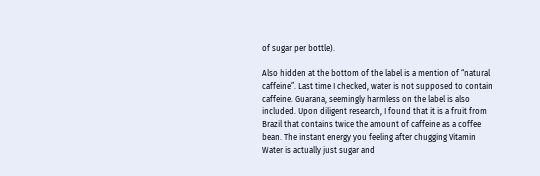of sugar per bottle).

Also hidden at the bottom of the label is a mention of “natural caffeine”. Last time I checked, water is not supposed to contain caffeine. Guarana, seemingly harmless on the label is also included. Upon diligent research, I found that it is a fruit from Brazil that contains twice the amount of caffeine as a coffee bean. The instant energy you feeling after chugging Vitamin Water is actually just sugar and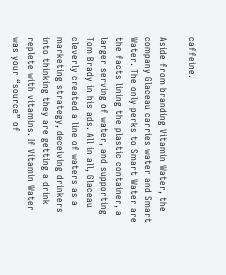caffeine.

Aside from branding Vitamin Water, the company Glaceau carries water and Smart Water. The only perks to Smart Water are the facts lining the plastic container, a larger serving of water, and supporting Tom Brady in his ads. All in all, Glaceau cleverly created a line of waters as a marketing strategy, deceiving drinkers into thinking they are getting a drink replete with vitamins. If Vitamin Water was your “source” of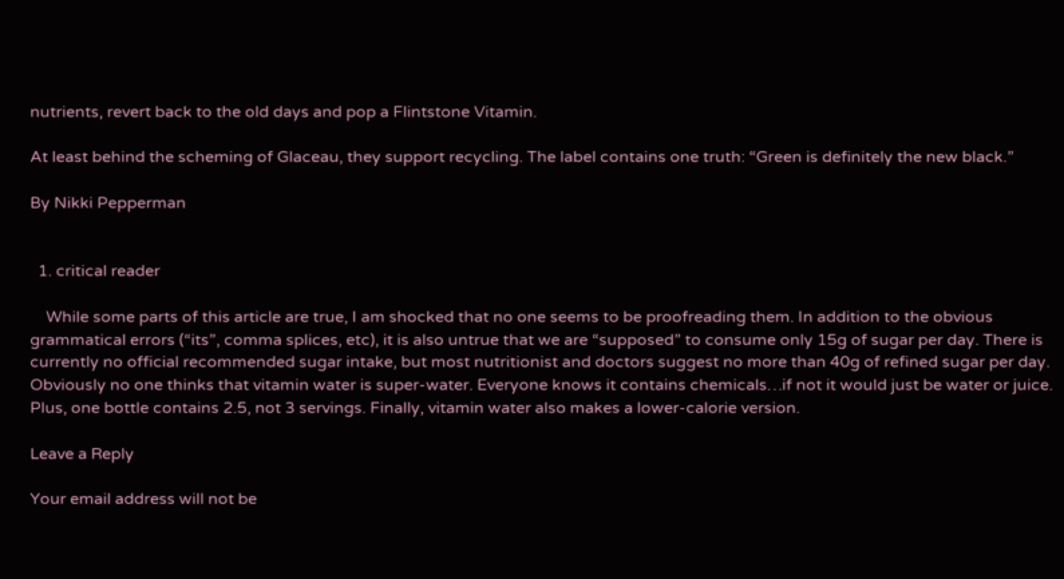nutrients, revert back to the old days and pop a Flintstone Vitamin.

At least behind the scheming of Glaceau, they support recycling. The label contains one truth: “Green is definitely the new black.”

By Nikki Pepperman


  1. critical reader

    While some parts of this article are true, I am shocked that no one seems to be proofreading them. In addition to the obvious grammatical errors (“its”, comma splices, etc), it is also untrue that we are “supposed” to consume only 15g of sugar per day. There is currently no official recommended sugar intake, but most nutritionist and doctors suggest no more than 40g of refined sugar per day. Obviously no one thinks that vitamin water is super-water. Everyone knows it contains chemicals…if not it would just be water or juice. Plus, one bottle contains 2.5, not 3 servings. Finally, vitamin water also makes a lower-calorie version.

Leave a Reply

Your email address will not be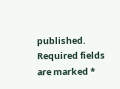published. Required fields are marked *